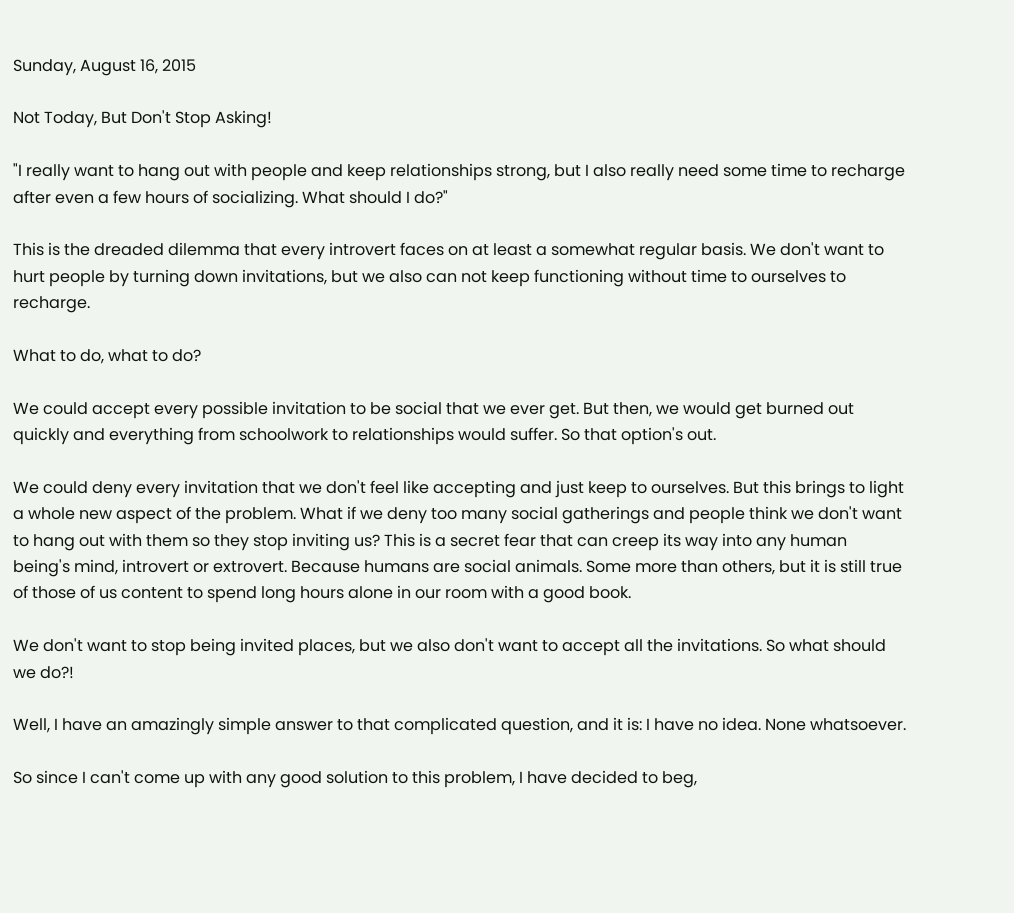Sunday, August 16, 2015

Not Today, But Don't Stop Asking!

"I really want to hang out with people and keep relationships strong, but I also really need some time to recharge after even a few hours of socializing. What should I do?"

This is the dreaded dilemma that every introvert faces on at least a somewhat regular basis. We don't want to hurt people by turning down invitations, but we also can not keep functioning without time to ourselves to recharge.

What to do, what to do?

We could accept every possible invitation to be social that we ever get. But then, we would get burned out quickly and everything from schoolwork to relationships would suffer. So that option's out.

We could deny every invitation that we don't feel like accepting and just keep to ourselves. But this brings to light a whole new aspect of the problem. What if we deny too many social gatherings and people think we don't want to hang out with them so they stop inviting us? This is a secret fear that can creep its way into any human being's mind, introvert or extrovert. Because humans are social animals. Some more than others, but it is still true of those of us content to spend long hours alone in our room with a good book.

We don't want to stop being invited places, but we also don't want to accept all the invitations. So what should we do?!

Well, I have an amazingly simple answer to that complicated question, and it is: I have no idea. None whatsoever.

So since I can't come up with any good solution to this problem, I have decided to beg,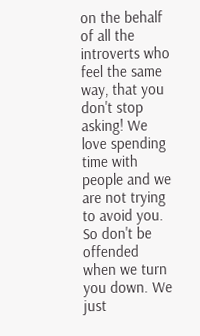on the behalf of all the introverts who feel the same way, that you don't stop asking! We love spending time with people and we are not trying to avoid you. So don't be offended when we turn you down. We just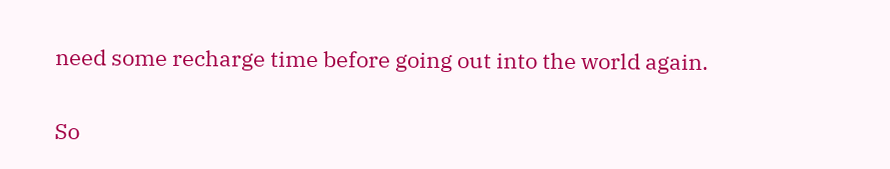need some recharge time before going out into the world again.

So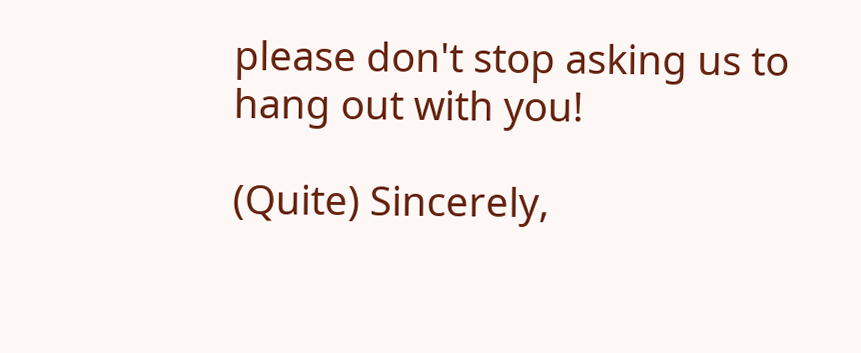please don't stop asking us to hang out with you!

(Quite) Sincerely,